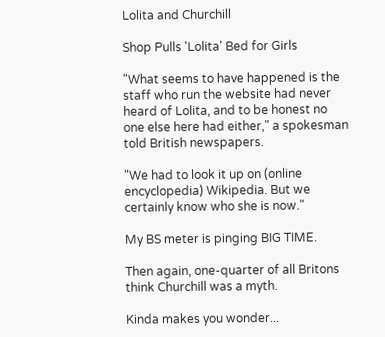Lolita and Churchill

Shop Pulls 'Lolita' Bed for Girls

"What seems to have happened is the staff who run the website had never heard of Lolita, and to be honest no one else here had either," a spokesman told British newspapers.

"We had to look it up on (online encyclopedia) Wikipedia. But we certainly know who she is now."

My BS meter is pinging BIG TIME.

Then again, one-quarter of all Britons think Churchill was a myth.

Kinda makes you wonder...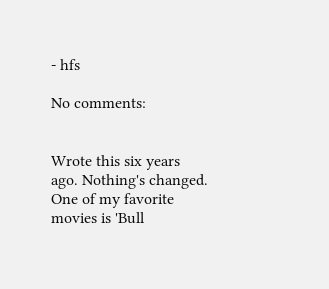- hfs

No comments:


Wrote this six years ago. Nothing's changed.  One of my favorite movies is 'Bull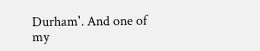Durham'. And one of my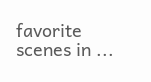favorite scenes in ...